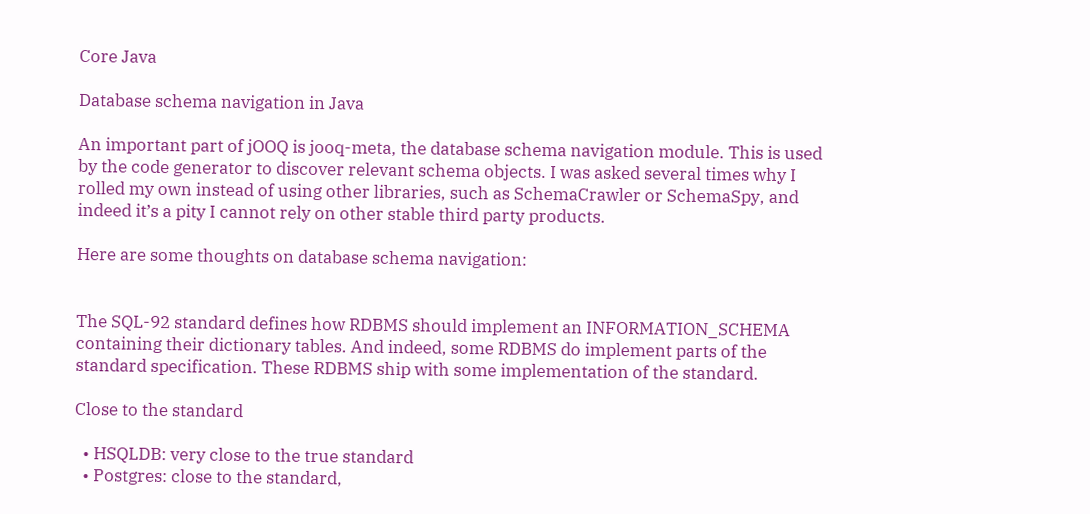Core Java

Database schema navigation in Java

An important part of jOOQ is jooq-meta, the database schema navigation module. This is used by the code generator to discover relevant schema objects. I was asked several times why I rolled my own instead of using other libraries, such as SchemaCrawler or SchemaSpy, and indeed it’s a pity I cannot rely on other stable third party products.

Here are some thoughts on database schema navigation:


The SQL-92 standard defines how RDBMS should implement an INFORMATION_SCHEMA containing their dictionary tables. And indeed, some RDBMS do implement parts of the standard specification. These RDBMS ship with some implementation of the standard.

Close to the standard

  • HSQLDB: very close to the true standard
  • Postgres: close to the standard,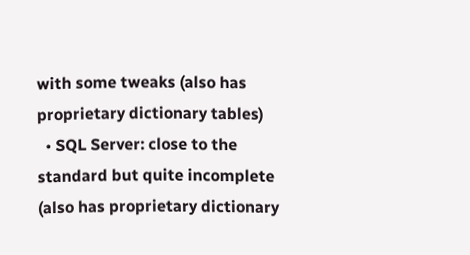with some tweaks (also has proprietary dictionary tables)
  • SQL Server: close to the standard but quite incomplete (also has proprietary dictionary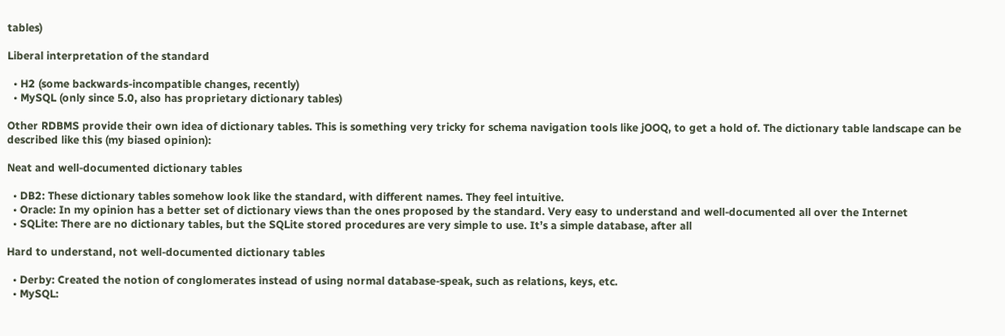tables)

Liberal interpretation of the standard

  • H2 (some backwards-incompatible changes, recently)
  • MySQL (only since 5.0, also has proprietary dictionary tables)

Other RDBMS provide their own idea of dictionary tables. This is something very tricky for schema navigation tools like jOOQ, to get a hold of. The dictionary table landscape can be described like this (my biased opinion):

Neat and well-documented dictionary tables

  • DB2: These dictionary tables somehow look like the standard, with different names. They feel intuitive.
  • Oracle: In my opinion has a better set of dictionary views than the ones proposed by the standard. Very easy to understand and well-documented all over the Internet
  • SQLite: There are no dictionary tables, but the SQLite stored procedures are very simple to use. It’s a simple database, after all

Hard to understand, not well-documented dictionary tables

  • Derby: Created the notion of conglomerates instead of using normal database-speak, such as relations, keys, etc.
  • MySQL: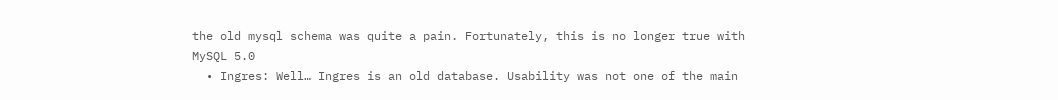the old mysql schema was quite a pain. Fortunately, this is no longer true with MySQL 5.0
  • Ingres: Well… Ingres is an old database. Usability was not one of the main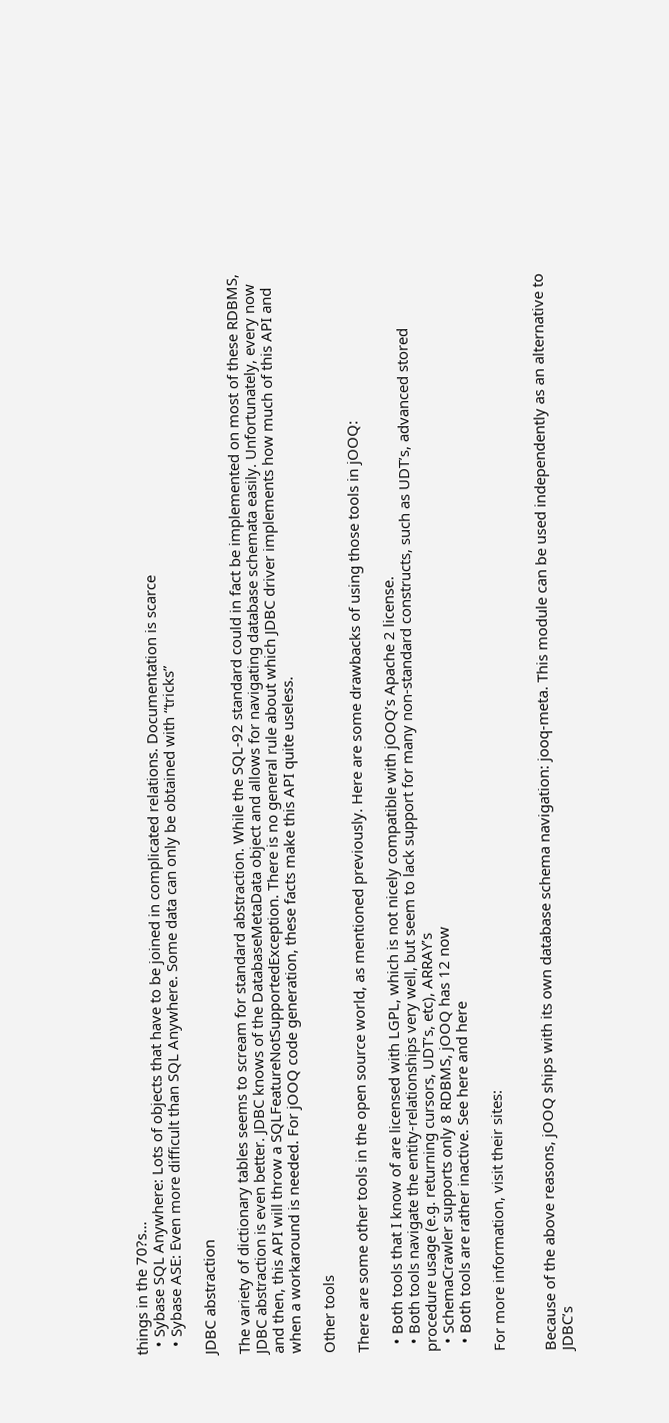things in the 70?s…
  • Sybase SQL Anywhere: Lots of objects that have to be joined in complicated relations. Documentation is scarce
  • Sybase ASE: Even more difficult than SQL Anywhere. Some data can only be obtained with “tricks”

JDBC abstraction

The variety of dictionary tables seems to scream for standard abstraction. While the SQL-92 standard could in fact be implemented on most of these RDBMS, JDBC abstraction is even better. JDBC knows of the DatabaseMetaData object and allows for navigating database schemata easily. Unfortunately, every now and then, this API will throw a SQLFeatureNotSupportedException. There is no general rule about which JDBC driver implements how much of this API and when a workaround is needed. For jOOQ code generation, these facts make this API quite useless.

Other tools

There are some other tools in the open source world, as mentioned previously. Here are some drawbacks of using those tools in jOOQ:

  • Both tools that I know of are licensed with LGPL, which is not nicely compatible with jOOQ’s Apache 2 license.
  • Both tools navigate the entity-relationships very well, but seem to lack support for many non-standard constructs, such as UDT’s, advanced stored procedure usage (e.g. returning cursors, UDT’s, etc), ARRAY’s
  • SchemaCrawler supports only 8 RDBMS, jOOQ has 12 now
  • Both tools are rather inactive. See here and here

For more information, visit their sites:


Because of the above reasons, jOOQ ships with its own database schema navigation: jooq-meta. This module can be used independently as an alternative to JDBC’s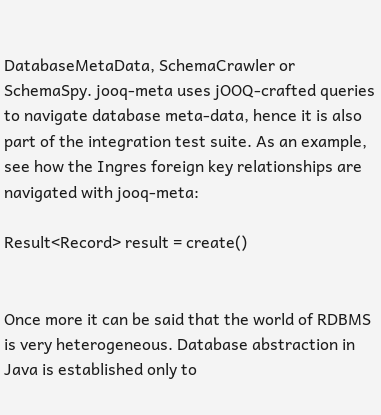DatabaseMetaData, SchemaCrawler or SchemaSpy. jooq-meta uses jOOQ-crafted queries to navigate database meta-data, hence it is also part of the integration test suite. As an example, see how the Ingres foreign key relationships are navigated with jooq-meta:

Result<Record> result = create()


Once more it can be said that the world of RDBMS is very heterogeneous. Database abstraction in Java is established only to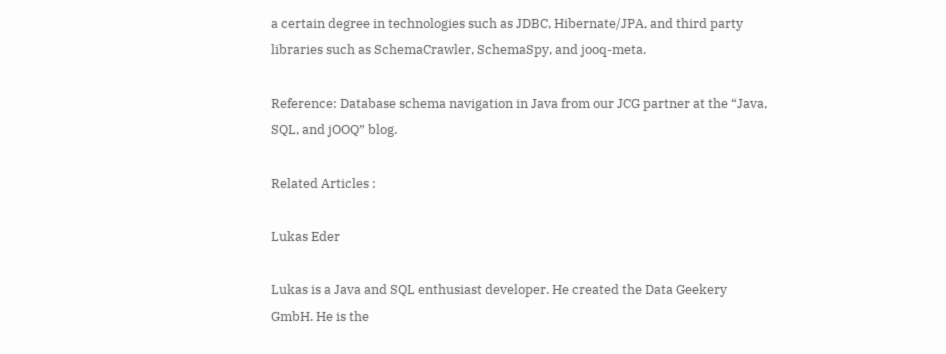a certain degree in technologies such as JDBC, Hibernate/JPA, and third party libraries such as SchemaCrawler, SchemaSpy, and jooq-meta.

Reference: Database schema navigation in Java from our JCG partner at the “Java, SQL, and jOOQ” blog.

Related Articles :

Lukas Eder

Lukas is a Java and SQL enthusiast developer. He created the Data Geekery GmbH. He is the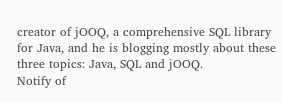creator of jOOQ, a comprehensive SQL library for Java, and he is blogging mostly about these three topics: Java, SQL and jOOQ.
Notify of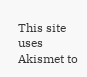This site uses Akismet to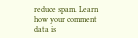reduce spam. Learn how your comment data is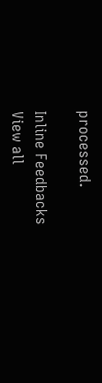processed.

Inline Feedbacks
View all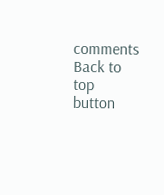comments
Back to top button